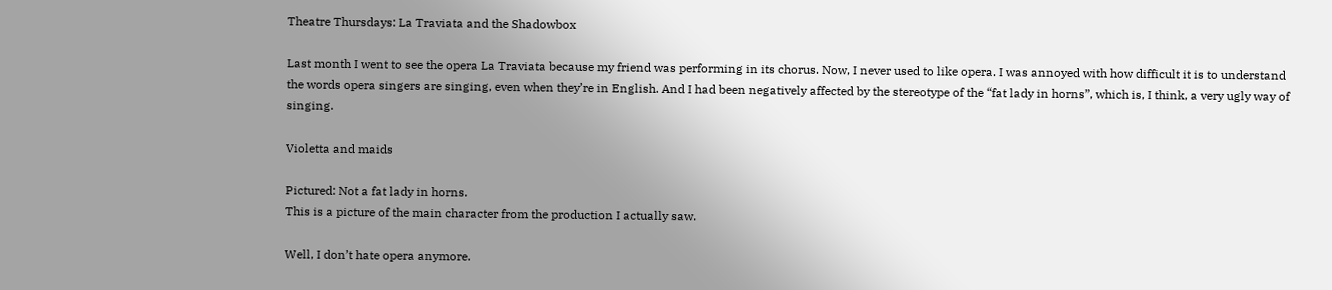Theatre Thursdays: La Traviata and the Shadowbox

Last month I went to see the opera La Traviata because my friend was performing in its chorus. Now, I never used to like opera. I was annoyed with how difficult it is to understand the words opera singers are singing, even when they’re in English. And I had been negatively affected by the stereotype of the “fat lady in horns”, which is, I think, a very ugly way of singing.

Violetta and maids

Pictured: Not a fat lady in horns.
This is a picture of the main character from the production I actually saw.

Well, I don’t hate opera anymore.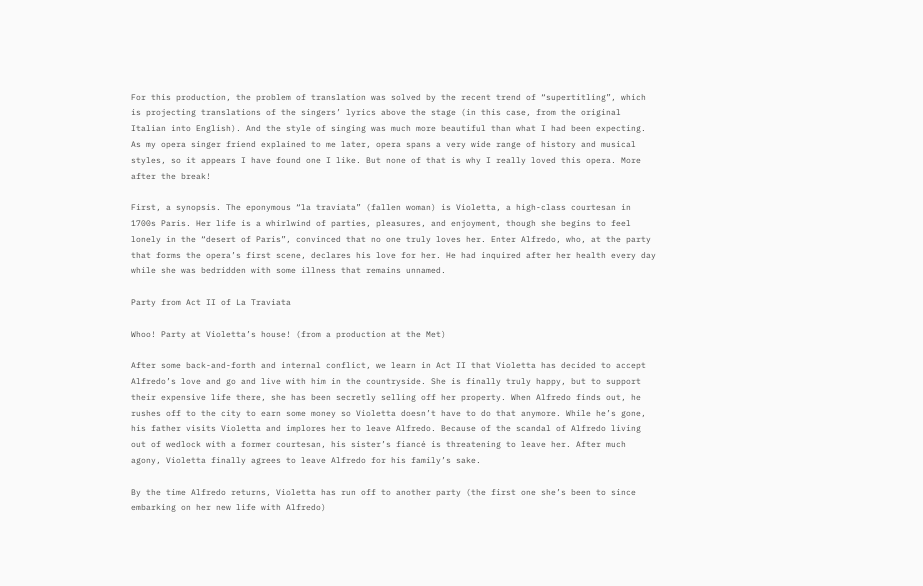For this production, the problem of translation was solved by the recent trend of “supertitling”, which is projecting translations of the singers’ lyrics above the stage (in this case, from the original Italian into English). And the style of singing was much more beautiful than what I had been expecting. As my opera singer friend explained to me later, opera spans a very wide range of history and musical styles, so it appears I have found one I like. But none of that is why I really loved this opera. More after the break!

First, a synopsis. The eponymous “la traviata” (fallen woman) is Violetta, a high-class courtesan in 1700s Paris. Her life is a whirlwind of parties, pleasures, and enjoyment, though she begins to feel lonely in the “desert of Paris”, convinced that no one truly loves her. Enter Alfredo, who, at the party that forms the opera’s first scene, declares his love for her. He had inquired after her health every day while she was bedridden with some illness that remains unnamed.

Party from Act II of La Traviata

Whoo! Party at Violetta’s house! (from a production at the Met)

After some back-and-forth and internal conflict, we learn in Act II that Violetta has decided to accept Alfredo’s love and go and live with him in the countryside. She is finally truly happy, but to support their expensive life there, she has been secretly selling off her property. When Alfredo finds out, he rushes off to the city to earn some money so Violetta doesn’t have to do that anymore. While he’s gone, his father visits Violetta and implores her to leave Alfredo. Because of the scandal of Alfredo living out of wedlock with a former courtesan, his sister’s fiancé is threatening to leave her. After much agony, Violetta finally agrees to leave Alfredo for his family’s sake.

By the time Alfredo returns, Violetta has run off to another party (the first one she’s been to since embarking on her new life with Alfredo)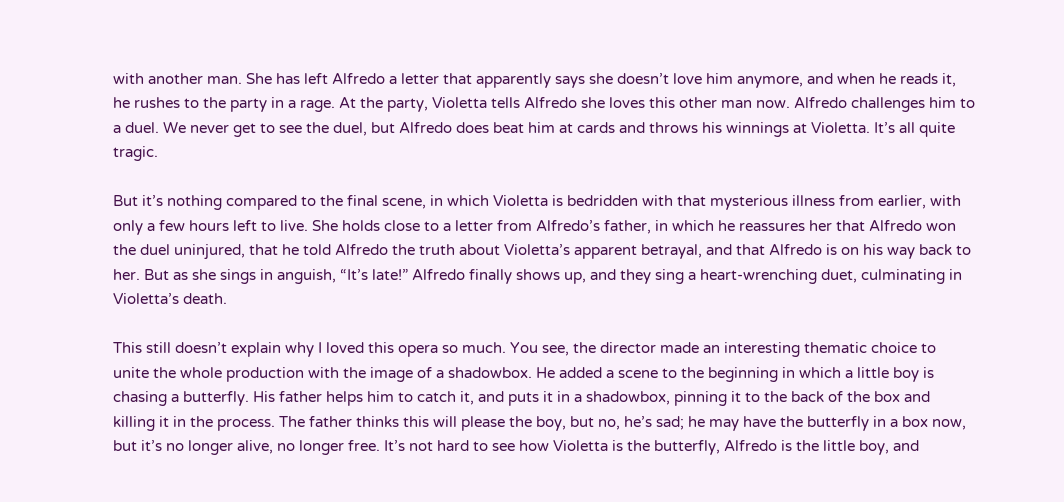with another man. She has left Alfredo a letter that apparently says she doesn’t love him anymore, and when he reads it, he rushes to the party in a rage. At the party, Violetta tells Alfredo she loves this other man now. Alfredo challenges him to a duel. We never get to see the duel, but Alfredo does beat him at cards and throws his winnings at Violetta. It’s all quite tragic.

But it’s nothing compared to the final scene, in which Violetta is bedridden with that mysterious illness from earlier, with only a few hours left to live. She holds close to a letter from Alfredo’s father, in which he reassures her that Alfredo won the duel uninjured, that he told Alfredo the truth about Violetta’s apparent betrayal, and that Alfredo is on his way back to her. But as she sings in anguish, “It’s late!” Alfredo finally shows up, and they sing a heart-wrenching duet, culminating in Violetta’s death.

This still doesn’t explain why I loved this opera so much. You see, the director made an interesting thematic choice to unite the whole production with the image of a shadowbox. He added a scene to the beginning in which a little boy is chasing a butterfly. His father helps him to catch it, and puts it in a shadowbox, pinning it to the back of the box and killing it in the process. The father thinks this will please the boy, but no, he’s sad; he may have the butterfly in a box now, but it’s no longer alive, no longer free. It’s not hard to see how Violetta is the butterfly, Alfredo is the little boy, and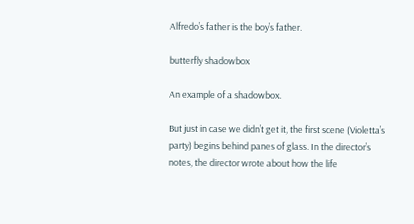Alfredo’s father is the boy’s father.

butterfly shadowbox

An example of a shadowbox.

But just in case we didn’t get it, the first scene (Violetta’s party) begins behind panes of glass. In the director’s notes, the director wrote about how the life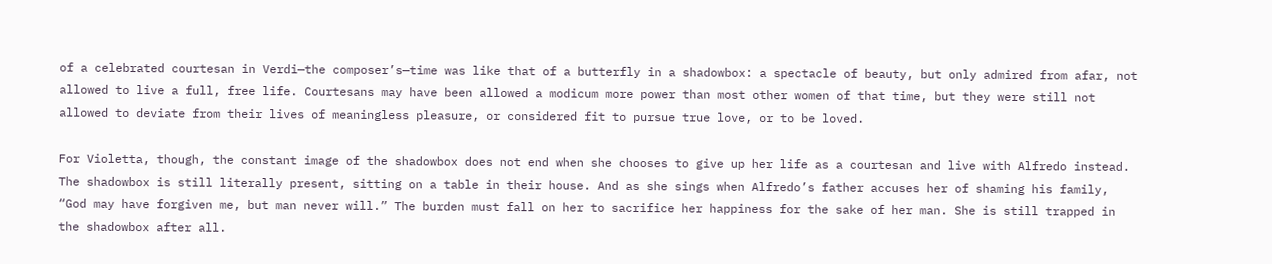of a celebrated courtesan in Verdi—the composer’s—time was like that of a butterfly in a shadowbox: a spectacle of beauty, but only admired from afar, not allowed to live a full, free life. Courtesans may have been allowed a modicum more power than most other women of that time, but they were still not allowed to deviate from their lives of meaningless pleasure, or considered fit to pursue true love, or to be loved.

For Violetta, though, the constant image of the shadowbox does not end when she chooses to give up her life as a courtesan and live with Alfredo instead. The shadowbox is still literally present, sitting on a table in their house. And as she sings when Alfredo’s father accuses her of shaming his family, “God may have forgiven me, but man never will.” The burden must fall on her to sacrifice her happiness for the sake of her man. She is still trapped in the shadowbox after all.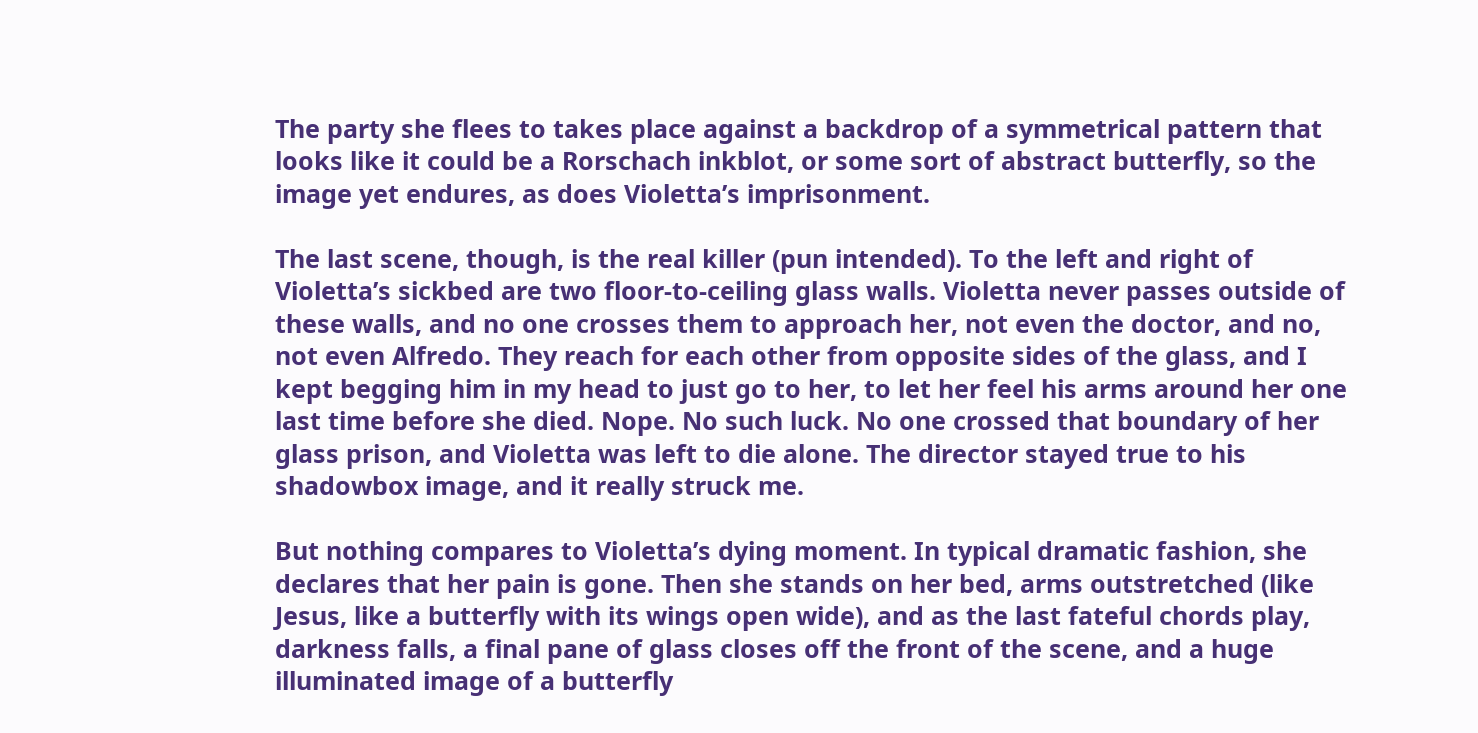The party she flees to takes place against a backdrop of a symmetrical pattern that looks like it could be a Rorschach inkblot, or some sort of abstract butterfly, so the image yet endures, as does Violetta’s imprisonment.

The last scene, though, is the real killer (pun intended). To the left and right of Violetta’s sickbed are two floor-to-ceiling glass walls. Violetta never passes outside of these walls, and no one crosses them to approach her, not even the doctor, and no, not even Alfredo. They reach for each other from opposite sides of the glass, and I kept begging him in my head to just go to her, to let her feel his arms around her one last time before she died. Nope. No such luck. No one crossed that boundary of her glass prison, and Violetta was left to die alone. The director stayed true to his shadowbox image, and it really struck me.

But nothing compares to Violetta’s dying moment. In typical dramatic fashion, she declares that her pain is gone. Then she stands on her bed, arms outstretched (like Jesus, like a butterfly with its wings open wide), and as the last fateful chords play, darkness falls, a final pane of glass closes off the front of the scene, and a huge illuminated image of a butterfly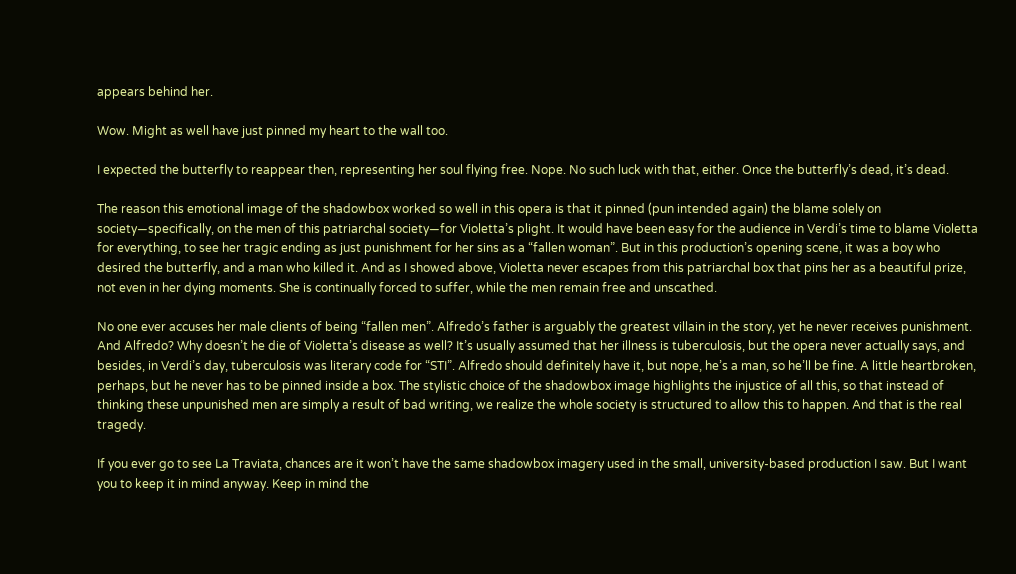appears behind her.

Wow. Might as well have just pinned my heart to the wall too.

I expected the butterfly to reappear then, representing her soul flying free. Nope. No such luck with that, either. Once the butterfly’s dead, it’s dead.

The reason this emotional image of the shadowbox worked so well in this opera is that it pinned (pun intended again) the blame solely on society—specifically, on the men of this patriarchal society—for Violetta’s plight. It would have been easy for the audience in Verdi’s time to blame Violetta for everything, to see her tragic ending as just punishment for her sins as a “fallen woman”. But in this production’s opening scene, it was a boy who desired the butterfly, and a man who killed it. And as I showed above, Violetta never escapes from this patriarchal box that pins her as a beautiful prize, not even in her dying moments. She is continually forced to suffer, while the men remain free and unscathed.

No one ever accuses her male clients of being “fallen men”. Alfredo’s father is arguably the greatest villain in the story, yet he never receives punishment. And Alfredo? Why doesn’t he die of Violetta’s disease as well? It’s usually assumed that her illness is tuberculosis, but the opera never actually says, and besides, in Verdi’s day, tuberculosis was literary code for “STI”. Alfredo should definitely have it, but nope, he’s a man, so he’ll be fine. A little heartbroken, perhaps, but he never has to be pinned inside a box. The stylistic choice of the shadowbox image highlights the injustice of all this, so that instead of thinking these unpunished men are simply a result of bad writing, we realize the whole society is structured to allow this to happen. And that is the real tragedy.

If you ever go to see La Traviata, chances are it won’t have the same shadowbox imagery used in the small, university-based production I saw. But I want you to keep it in mind anyway. Keep in mind the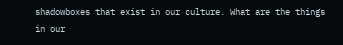shadowboxes that exist in our culture. What are the things in our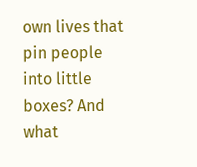own lives that pin people into little boxes? And what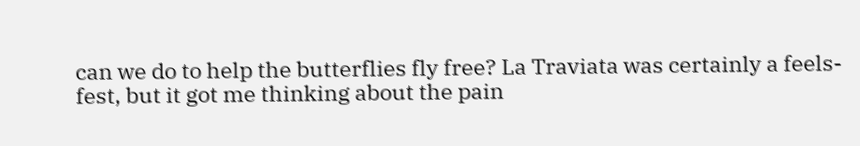can we do to help the butterflies fly free? La Traviata was certainly a feels-fest, but it got me thinking about the pain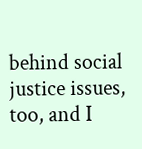behind social justice issues, too, and I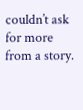couldn’t ask for more from a story.